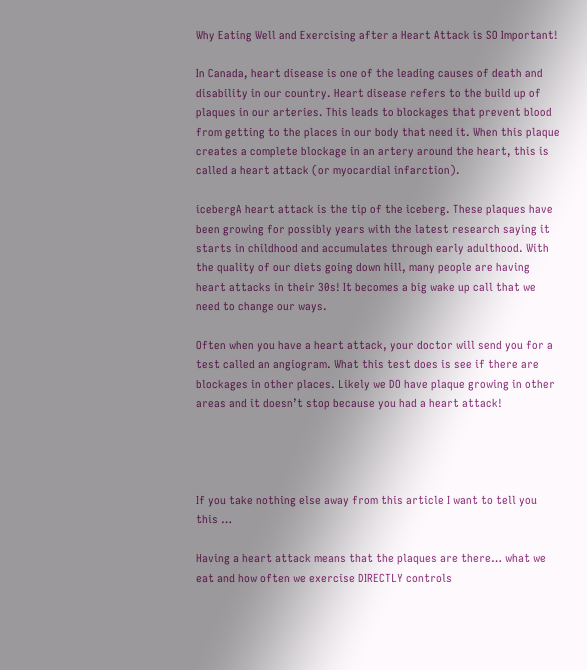Why Eating Well and Exercising after a Heart Attack is SO Important!

In Canada, heart disease is one of the leading causes of death and disability in our country. Heart disease refers to the build up of plaques in our arteries. This leads to blockages that prevent blood from getting to the places in our body that need it. When this plaque creates a complete blockage in an artery around the heart, this is called a heart attack (or myocardial infarction).

icebergA heart attack is the tip of the iceberg. These plaques have been growing for possibly years with the latest research saying it starts in childhood and accumulates through early adulthood. With the quality of our diets going down hill, many people are having heart attacks in their 30s! It becomes a big wake up call that we need to change our ways.

Often when you have a heart attack, your doctor will send you for a test called an angiogram. What this test does is see if there are blockages in other places. Likely we DO have plaque growing in other areas and it doesn’t stop because you had a heart attack!




If you take nothing else away from this article I want to tell you this …

Having a heart attack means that the plaques are there… what we eat and how often we exercise DIRECTLY controls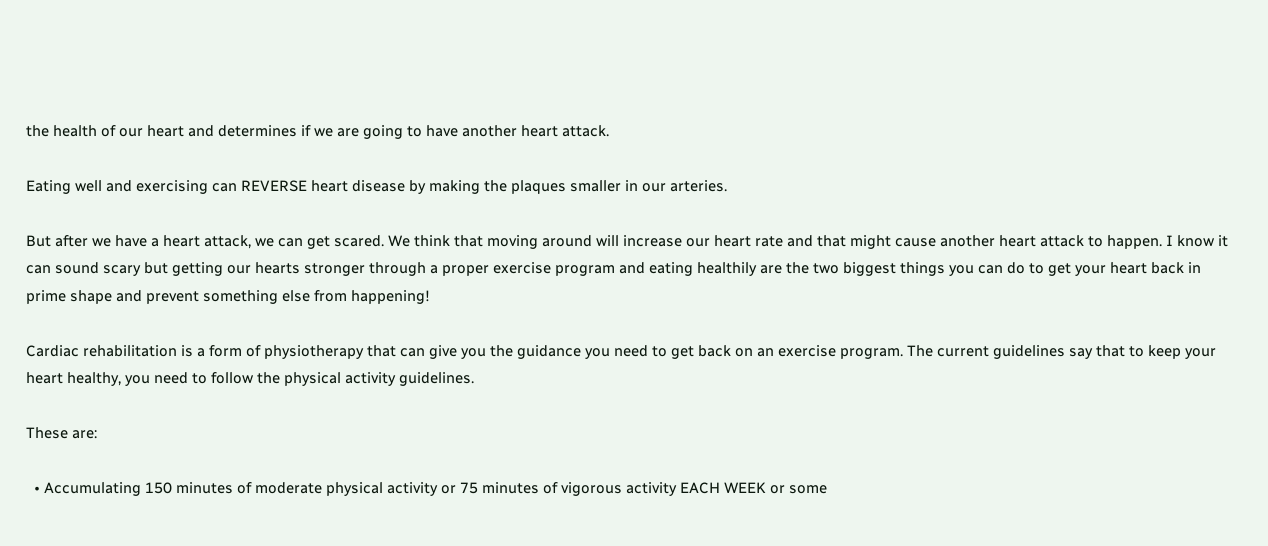the health of our heart and determines if we are going to have another heart attack.

Eating well and exercising can REVERSE heart disease by making the plaques smaller in our arteries.

But after we have a heart attack, we can get scared. We think that moving around will increase our heart rate and that might cause another heart attack to happen. I know it can sound scary but getting our hearts stronger through a proper exercise program and eating healthily are the two biggest things you can do to get your heart back in prime shape and prevent something else from happening!

Cardiac rehabilitation is a form of physiotherapy that can give you the guidance you need to get back on an exercise program. The current guidelines say that to keep your heart healthy, you need to follow the physical activity guidelines.

These are:

  • Accumulating 150 minutes of moderate physical activity or 75 minutes of vigorous activity EACH WEEK or some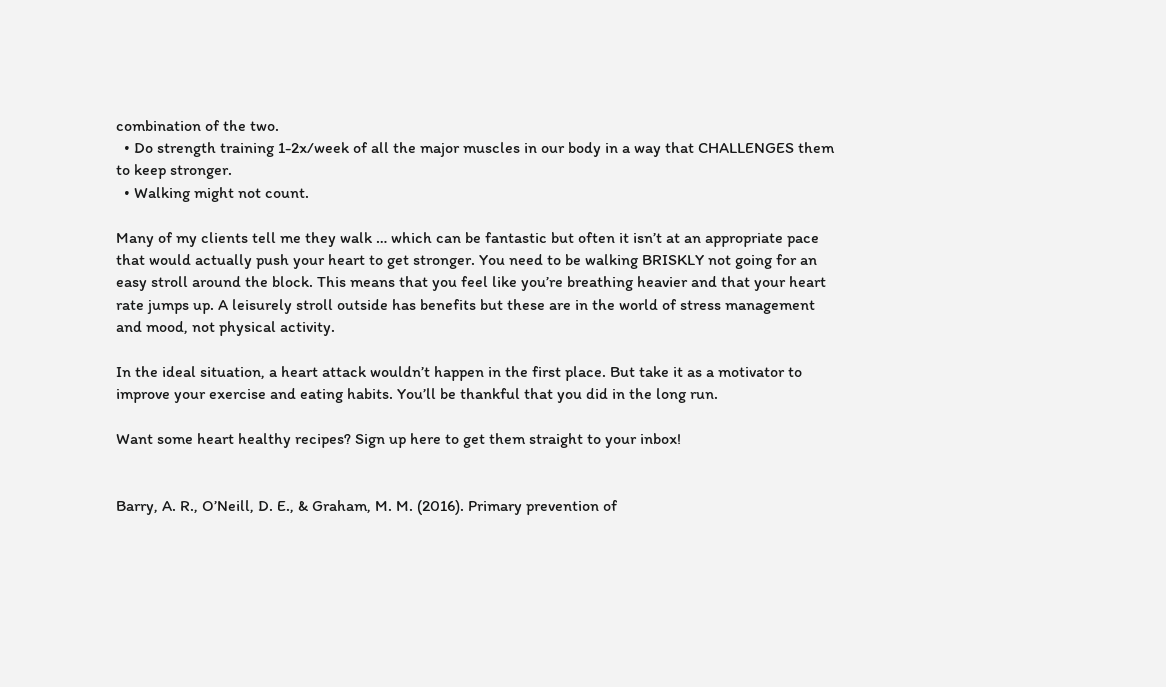combination of the two.
  • Do strength training 1-2x/week of all the major muscles in our body in a way that CHALLENGES them to keep stronger.
  • Walking might not count.

Many of my clients tell me they walk … which can be fantastic but often it isn’t at an appropriate pace that would actually push your heart to get stronger. You need to be walking BRISKLY not going for an easy stroll around the block. This means that you feel like you’re breathing heavier and that your heart rate jumps up. A leisurely stroll outside has benefits but these are in the world of stress management and mood, not physical activity.

In the ideal situation, a heart attack wouldn’t happen in the first place. But take it as a motivator to improve your exercise and eating habits. You’ll be thankful that you did in the long run.

Want some heart healthy recipes? Sign up here to get them straight to your inbox!


Barry, A. R., O’Neill, D. E., & Graham, M. M. (2016). Primary prevention of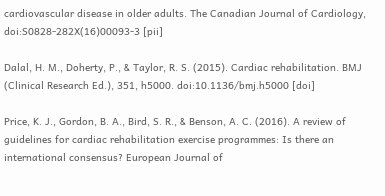cardiovascular disease in older adults. The Canadian Journal of Cardiology, doi:S0828-282X(16)00093-3 [pii]

Dalal, H. M., Doherty, P., & Taylor, R. S. (2015). Cardiac rehabilitation. BMJ (Clinical Research Ed.), 351, h5000. doi:10.1136/bmj.h5000 [doi]

Price, K. J., Gordon, B. A., Bird, S. R., & Benson, A. C. (2016). A review of guidelines for cardiac rehabilitation exercise programmes: Is there an international consensus? European Journal of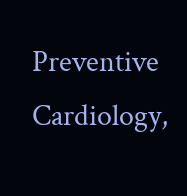Preventive Cardiology,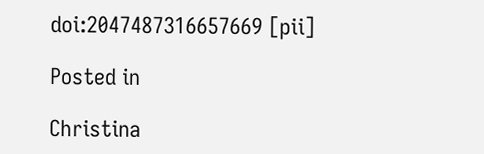doi:2047487316657669 [pii]

Posted in

Christina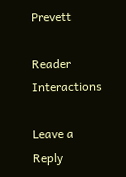Prevett

Reader Interactions

Leave a Reply